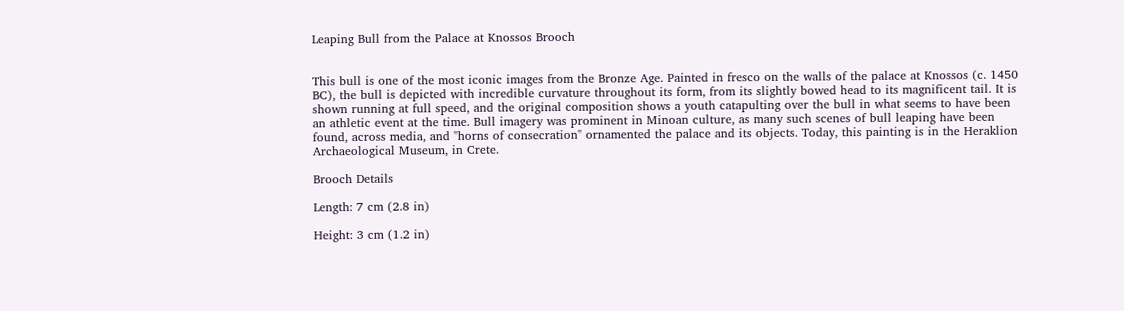Leaping Bull from the Palace at Knossos Brooch


This bull is one of the most iconic images from the Bronze Age. Painted in fresco on the walls of the palace at Knossos (c. 1450 BC), the bull is depicted with incredible curvature throughout its form, from its slightly bowed head to its magnificent tail. It is shown running at full speed, and the original composition shows a youth catapulting over the bull in what seems to have been an athletic event at the time. Bull imagery was prominent in Minoan culture, as many such scenes of bull leaping have been found, across media, and "horns of consecration" ornamented the palace and its objects. Today, this painting is in the Heraklion Archaeological Museum, in Crete.

Brooch Details

Length: 7 cm (2.8 in)

Height: 3 cm (1.2 in)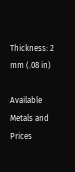Thickness: 2 mm (.08 in)

Available Metals and Prices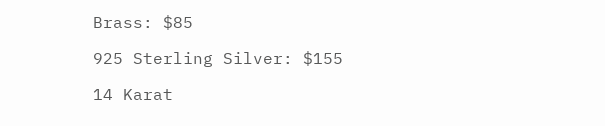Brass: $85

925 Sterling Silver: $155

14 Karat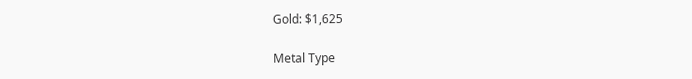Gold: $1,625

Metal Type